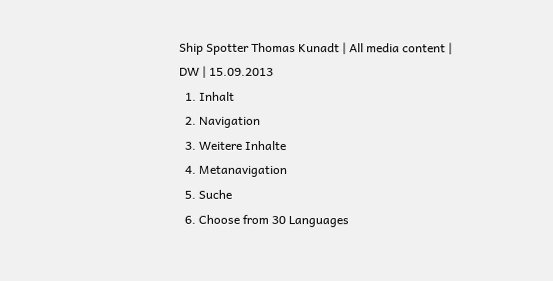Ship Spotter Thomas Kunadt | All media content | DW | 15.09.2013
  1. Inhalt
  2. Navigation
  3. Weitere Inhalte
  4. Metanavigation
  5. Suche
  6. Choose from 30 Languages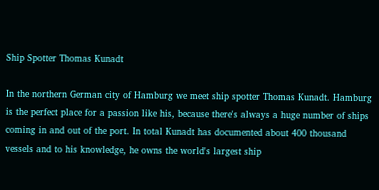Ship Spotter Thomas Kunadt

In the northern German city of Hamburg we meet ship spotter Thomas Kunadt. Hamburg is the perfect place for a passion like his, because there's always a huge number of ships coming in and out of the port. In total Kunadt has documented about 400 thousand vessels and to his knowledge, he owns the world's largest ship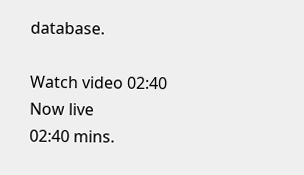database.

Watch video 02:40
Now live
02:40 mins.